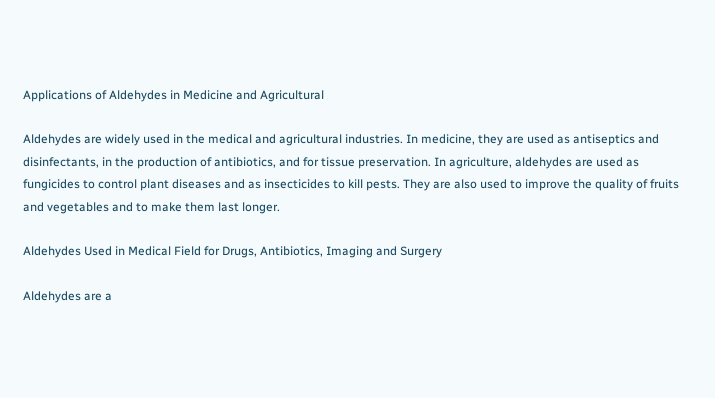Applications of Aldehydes in Medicine and Agricultural

Aldehydes are widely used in the medical and agricultural industries. In medicine, they are used as antiseptics and disinfectants, in the production of antibiotics, and for tissue preservation. In agriculture, aldehydes are used as fungicides to control plant diseases and as insecticides to kill pests. They are also used to improve the quality of fruits and vegetables and to make them last longer.

Aldehydes Used in Medical Field for Drugs, Antibiotics, Imaging and Surgery

Aldehydes are a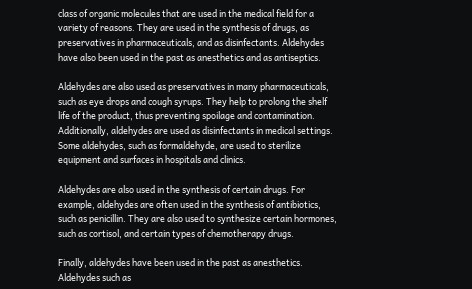class of organic molecules that are used in the medical field for a variety of reasons. They are used in the synthesis of drugs, as preservatives in pharmaceuticals, and as disinfectants. Aldehydes have also been used in the past as anesthetics and as antiseptics.

Aldehydes are also used as preservatives in many pharmaceuticals, such as eye drops and cough syrups. They help to prolong the shelf life of the product, thus preventing spoilage and contamination. Additionally, aldehydes are used as disinfectants in medical settings. Some aldehydes, such as formaldehyde, are used to sterilize equipment and surfaces in hospitals and clinics.

Aldehydes are also used in the synthesis of certain drugs. For example, aldehydes are often used in the synthesis of antibiotics, such as penicillin. They are also used to synthesize certain hormones, such as cortisol, and certain types of chemotherapy drugs.

Finally, aldehydes have been used in the past as anesthetics. Aldehydes such as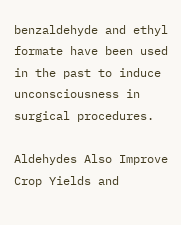benzaldehyde and ethyl formate have been used in the past to induce unconsciousness in surgical procedures.

Aldehydes Also Improve Crop Yields and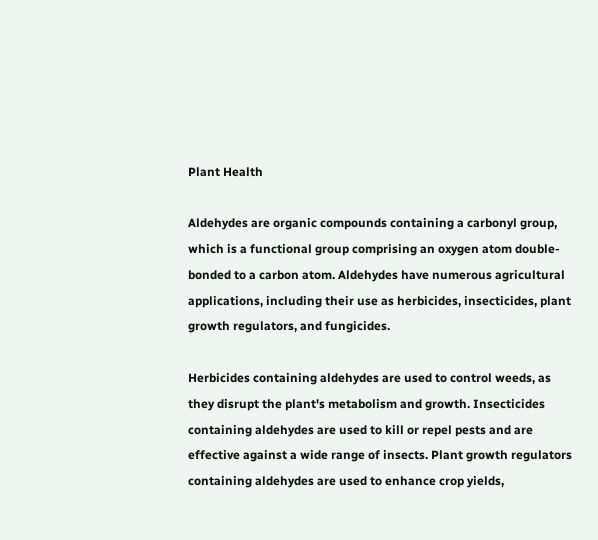Plant Health

Aldehydes are organic compounds containing a carbonyl group, which is a functional group comprising an oxygen atom double-bonded to a carbon atom. Aldehydes have numerous agricultural applications, including their use as herbicides, insecticides, plant growth regulators, and fungicides.

Herbicides containing aldehydes are used to control weeds, as they disrupt the plant's metabolism and growth. Insecticides containing aldehydes are used to kill or repel pests and are effective against a wide range of insects. Plant growth regulators containing aldehydes are used to enhance crop yields,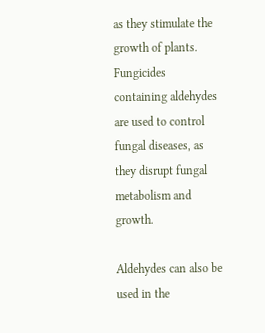as they stimulate the growth of plants. Fungicides containing aldehydes are used to control fungal diseases, as they disrupt fungal metabolism and growth.

Aldehydes can also be used in the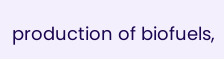production of biofuels,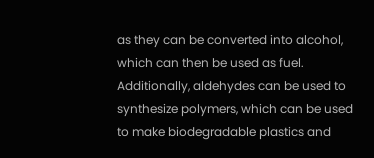as they can be converted into alcohol, which can then be used as fuel. Additionally, aldehydes can be used to synthesize polymers, which can be used to make biodegradable plastics and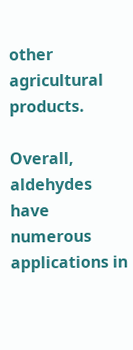other agricultural products.

Overall, aldehydes have numerous applications in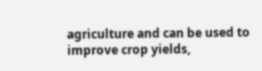agriculture and can be used to improve crop yields,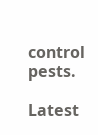control pests.

Latest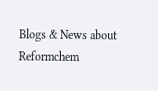Blogs & News about Reformchem